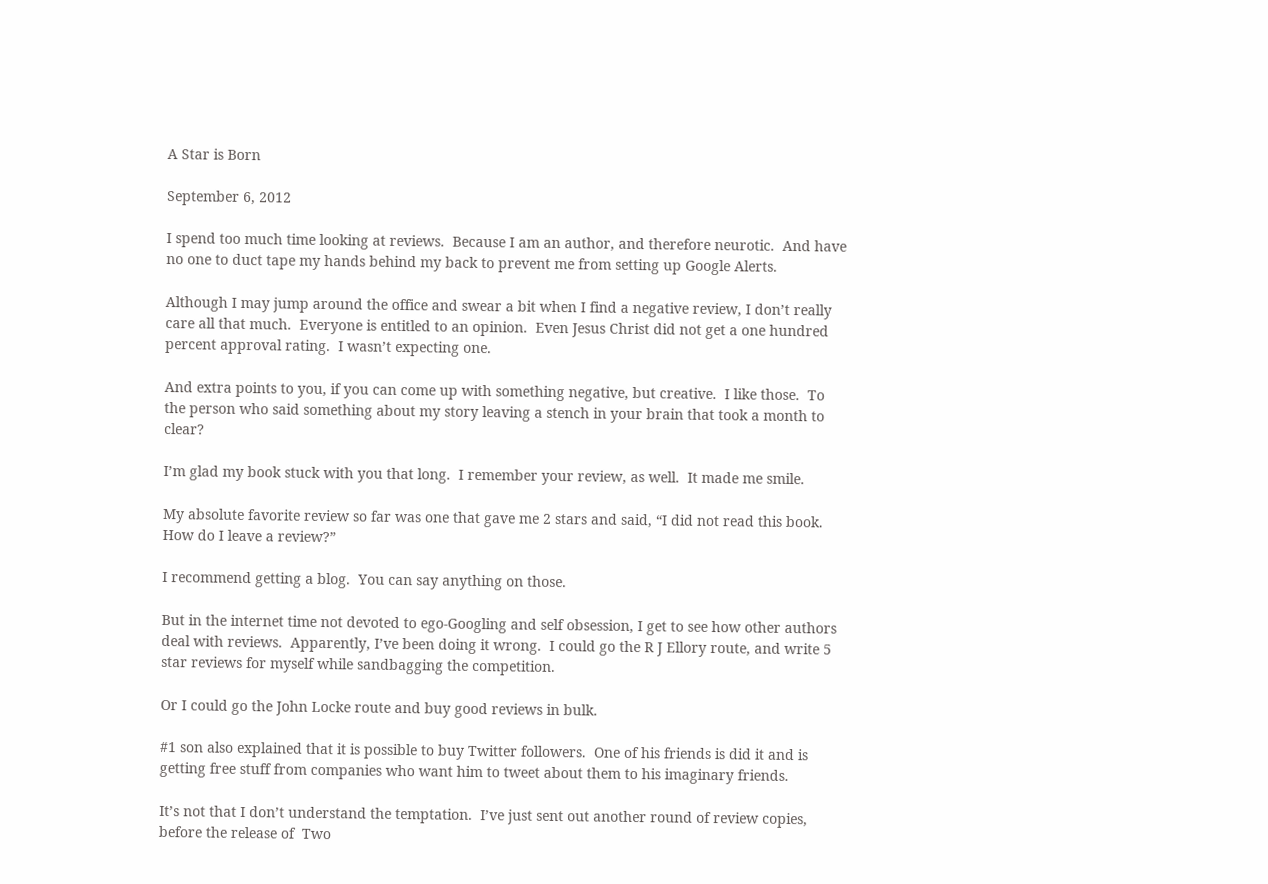A Star is Born

September 6, 2012

I spend too much time looking at reviews.  Because I am an author, and therefore neurotic.  And have no one to duct tape my hands behind my back to prevent me from setting up Google Alerts.

Although I may jump around the office and swear a bit when I find a negative review, I don’t really care all that much.  Everyone is entitled to an opinion.  Even Jesus Christ did not get a one hundred percent approval rating.  I wasn’t expecting one.

And extra points to you, if you can come up with something negative, but creative.  I like those.  To the person who said something about my story leaving a stench in your brain that took a month to clear?

I’m glad my book stuck with you that long.  I remember your review, as well.  It made me smile.

My absolute favorite review so far was one that gave me 2 stars and said, “I did not read this book.  How do I leave a review?”

I recommend getting a blog.  You can say anything on those.

But in the internet time not devoted to ego-Googling and self obsession, I get to see how other authors deal with reviews.  Apparently, I’ve been doing it wrong.  I could go the R J Ellory route, and write 5 star reviews for myself while sandbagging the competition.

Or I could go the John Locke route and buy good reviews in bulk.

#1 son also explained that it is possible to buy Twitter followers.  One of his friends is did it and is getting free stuff from companies who want him to tweet about them to his imaginary friends.

It’s not that I don’t understand the temptation.  I’ve just sent out another round of review copies, before the release of  Two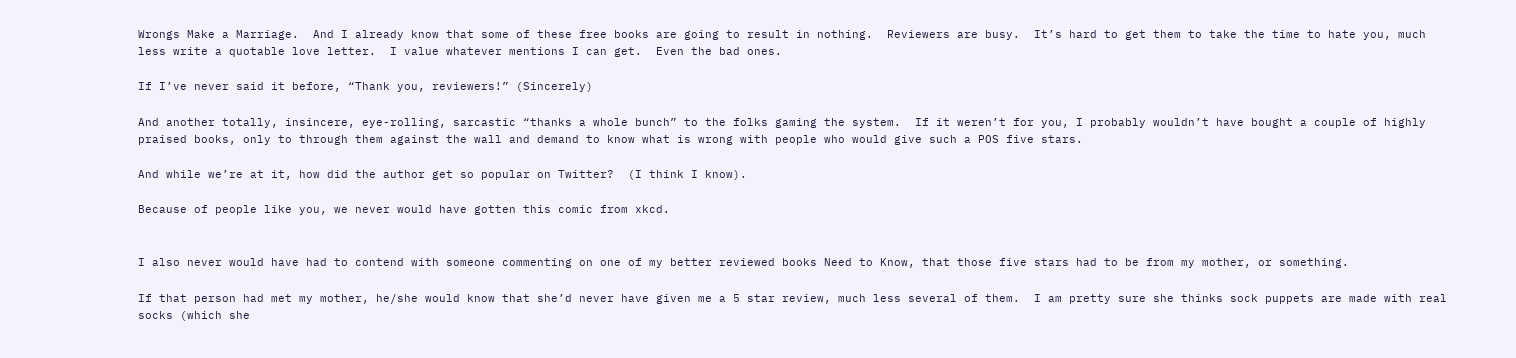Wrongs Make a Marriage.  And I already know that some of these free books are going to result in nothing.  Reviewers are busy.  It’s hard to get them to take the time to hate you, much less write a quotable love letter.  I value whatever mentions I can get.  Even the bad ones.

If I’ve never said it before, “Thank you, reviewers!” (Sincerely)

And another totally, insincere, eye-rolling, sarcastic “thanks a whole bunch” to the folks gaming the system.  If it weren’t for you, I probably wouldn’t have bought a couple of highly praised books, only to through them against the wall and demand to know what is wrong with people who would give such a POS five stars.

And while we’re at it, how did the author get so popular on Twitter?  (I think I know).

Because of people like you, we never would have gotten this comic from xkcd.


I also never would have had to contend with someone commenting on one of my better reviewed books Need to Know, that those five stars had to be from my mother, or something.

If that person had met my mother, he/she would know that she’d never have given me a 5 star review, much less several of them.  I am pretty sure she thinks sock puppets are made with real socks (which she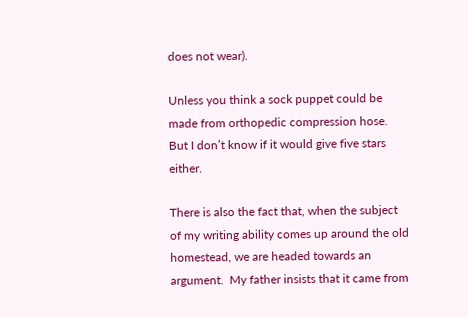does not wear).

Unless you think a sock puppet could be made from orthopedic compression hose.  But I don’t know if it would give five stars either.

There is also the fact that, when the subject of my writing ability comes up around the old homestead, we are headed towards an argument.  My father insists that it came from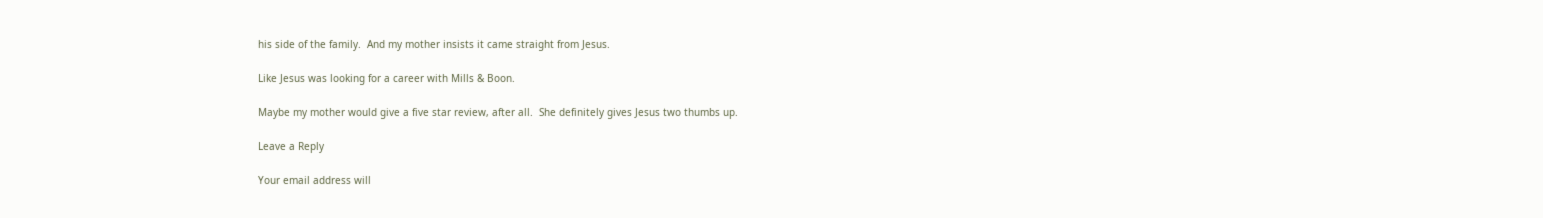his side of the family.  And my mother insists it came straight from Jesus.

Like Jesus was looking for a career with Mills & Boon.

Maybe my mother would give a five star review, after all.  She definitely gives Jesus two thumbs up.

Leave a Reply

Your email address will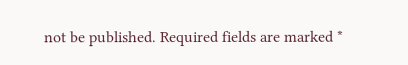not be published. Required fields are marked *